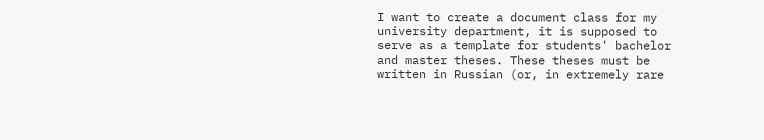I want to create a document class for my university department, it is supposed to serve as a template for students' bachelor and master theses. These theses must be written in Russian (or, in extremely rare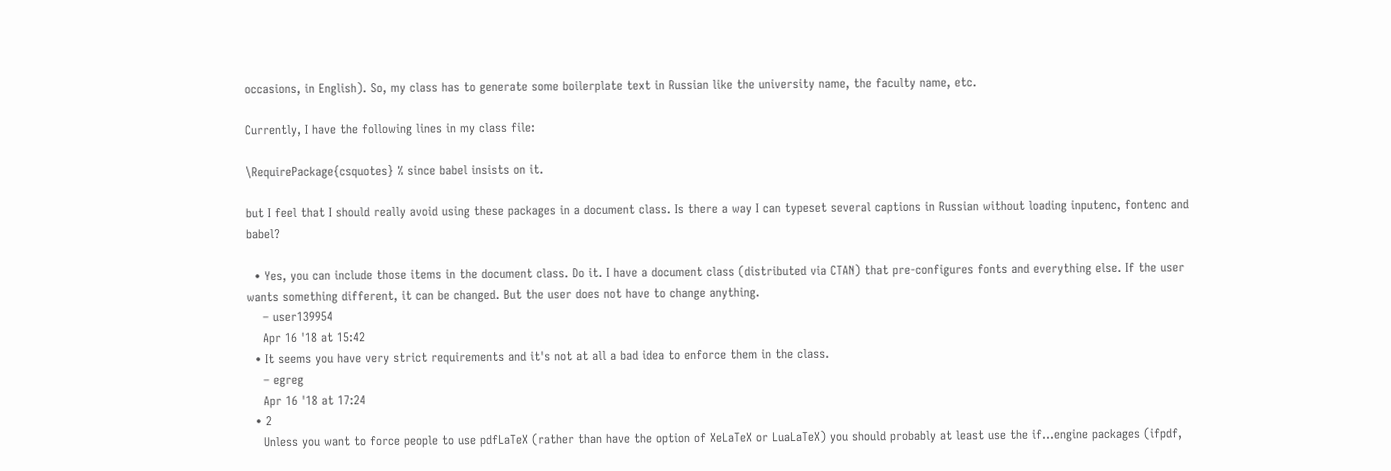occasions, in English). So, my class has to generate some boilerplate text in Russian like the university name, the faculty name, etc.

Currently, I have the following lines in my class file:

\RequirePackage{csquotes} % since babel insists on it.

but I feel that I should really avoid using these packages in a document class. Is there a way I can typeset several captions in Russian without loading inputenc, fontenc and babel?

  • Yes, you can include those items in the document class. Do it. I have a document class (distributed via CTAN) that pre-configures fonts and everything else. If the user wants something different, it can be changed. But the user does not have to change anything.
    – user139954
    Apr 16 '18 at 15:42
  • It seems you have very strict requirements and it's not at all a bad idea to enforce them in the class.
    – egreg
    Apr 16 '18 at 17:24
  • 2
    Unless you want to force people to use pdfLaTeX (rather than have the option of XeLaTeX or LuaLaTeX) you should probably at least use the if...engine packages (ifpdf,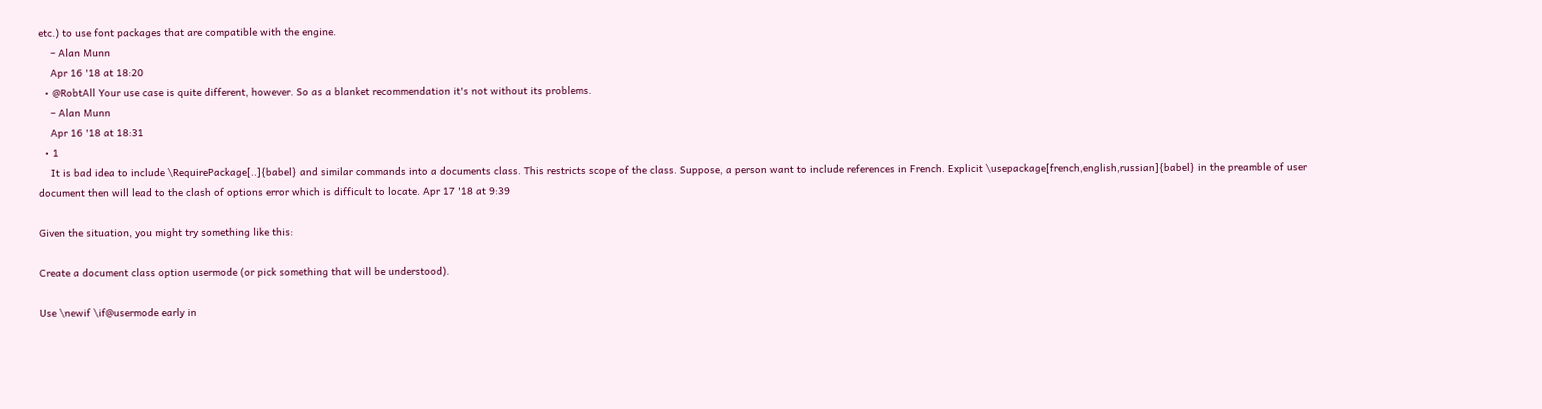etc.) to use font packages that are compatible with the engine.
    – Alan Munn
    Apr 16 '18 at 18:20
  • @RobtAll Your use case is quite different, however. So as a blanket recommendation it's not without its problems.
    – Alan Munn
    Apr 16 '18 at 18:31
  • 1
    It is bad idea to include \RequirePackage[..]{babel} and similar commands into a documents class. This restricts scope of the class. Suppose, a person want to include references in French. Explicit \usepackage[french,english,russian]{babel} in the preamble of user document then will lead to the clash of options error which is difficult to locate. Apr 17 '18 at 9:39

Given the situation, you might try something like this:

Create a document class option usermode (or pick something that will be understood).

Use \newif \if@usermode early in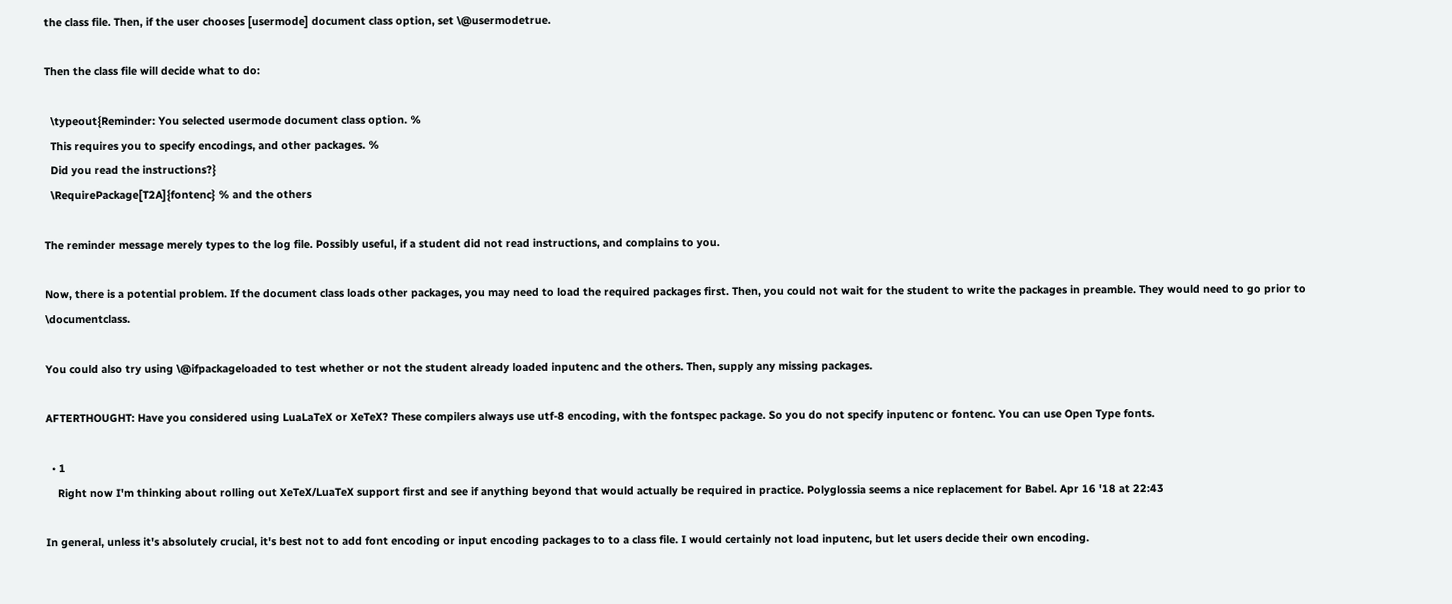the class file. Then, if the user chooses [usermode] document class option, set \@usermodetrue.

Then the class file will decide what to do:

  \typeout{Reminder: You selected usermode document class option. %
  This requires you to specify encodings, and other packages. %
  Did you read the instructions?}
  \RequirePackage[T2A]{fontenc} % and the others

The reminder message merely types to the log file. Possibly useful, if a student did not read instructions, and complains to you.

Now, there is a potential problem. If the document class loads other packages, you may need to load the required packages first. Then, you could not wait for the student to write the packages in preamble. They would need to go prior to \documentclass.

You could also try using \@ifpackageloaded to test whether or not the student already loaded inputenc and the others. Then, supply any missing packages.

AFTERTHOUGHT: Have you considered using LuaLaTeX or XeTeX? These compilers always use utf-8 encoding, with the fontspec package. So you do not specify inputenc or fontenc. You can use Open Type fonts.

  • 1
    Right now I'm thinking about rolling out XeTeX/LuaTeX support first and see if anything beyond that would actually be required in practice. Polyglossia seems a nice replacement for Babel. Apr 16 '18 at 22:43

In general, unless it's absolutely crucial, it's best not to add font encoding or input encoding packages to to a class file. I would certainly not load inputenc, but let users decide their own encoding.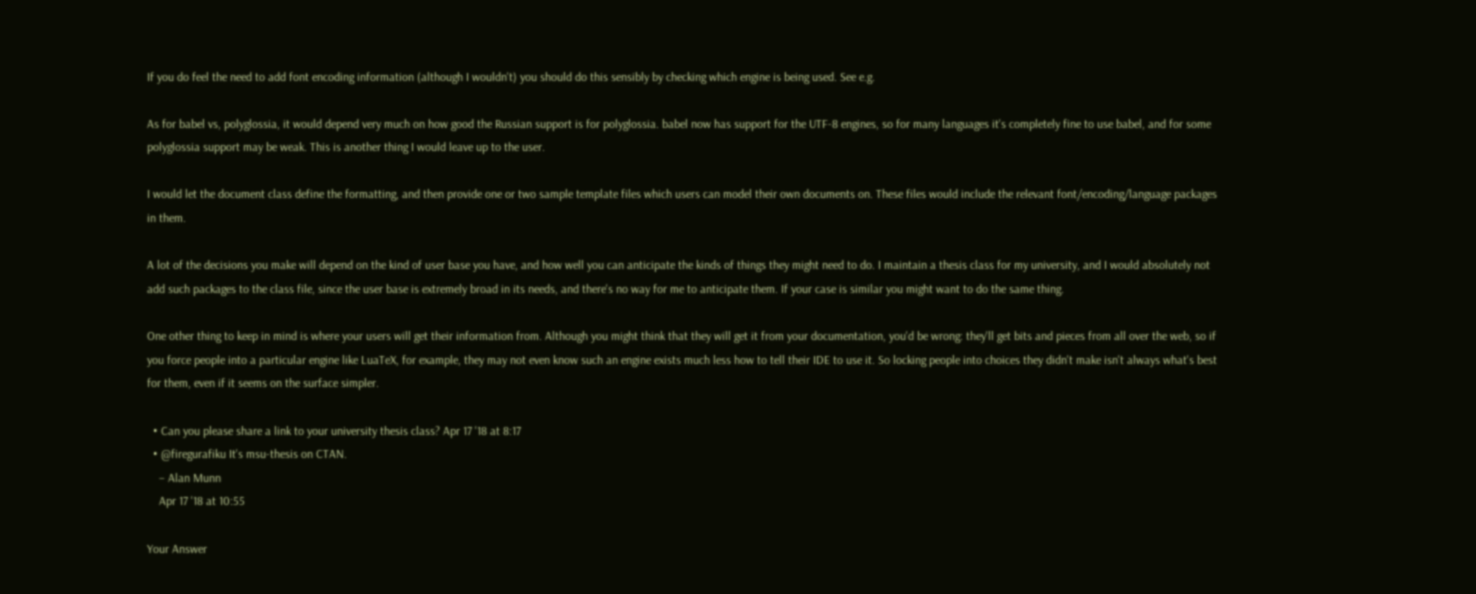If you do feel the need to add font encoding information (although I wouldn't) you should do this sensibly by checking which engine is being used. See e.g.

As for babel vs, polyglossia, it would depend very much on how good the Russian support is for polyglossia. babel now has support for the UTF-8 engines, so for many languages it's completely fine to use babel, and for some polyglossia support may be weak. This is another thing I would leave up to the user.

I would let the document class define the formatting, and then provide one or two sample template files which users can model their own documents on. These files would include the relevant font/encoding/language packages in them.

A lot of the decisions you make will depend on the kind of user base you have, and how well you can anticipate the kinds of things they might need to do. I maintain a thesis class for my university, and I would absolutely not add such packages to the class file, since the user base is extremely broad in its needs, and there's no way for me to anticipate them. If your case is similar you might want to do the same thing.

One other thing to keep in mind is where your users will get their information from. Although you might think that they will get it from your documentation, you'd be wrong: they'll get bits and pieces from all over the web, so if you force people into a particular engine like LuaTeX, for example, they may not even know such an engine exists much less how to tell their IDE to use it. So locking people into choices they didn't make isn't always what's best for them, even if it seems on the surface simpler.

  • Can you please share a link to your university thesis class? Apr 17 '18 at 8:17
  • @firegurafiku It's msu-thesis on CTAN.
    – Alan Munn
    Apr 17 '18 at 10:55

Your Answer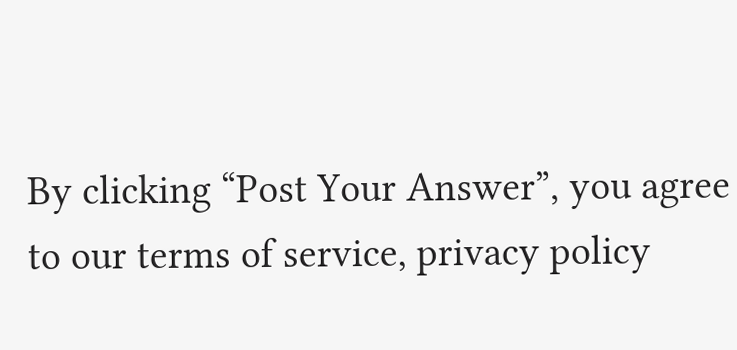By clicking “Post Your Answer”, you agree to our terms of service, privacy policy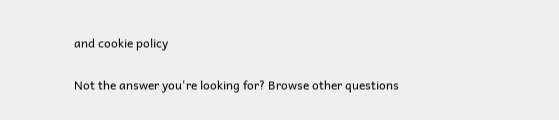and cookie policy

Not the answer you're looking for? Browse other questions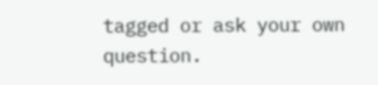tagged or ask your own question.